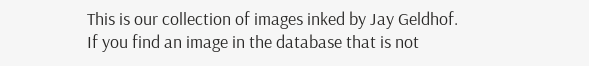This is our collection of images inked by Jay Geldhof.
If you find an image in the database that is not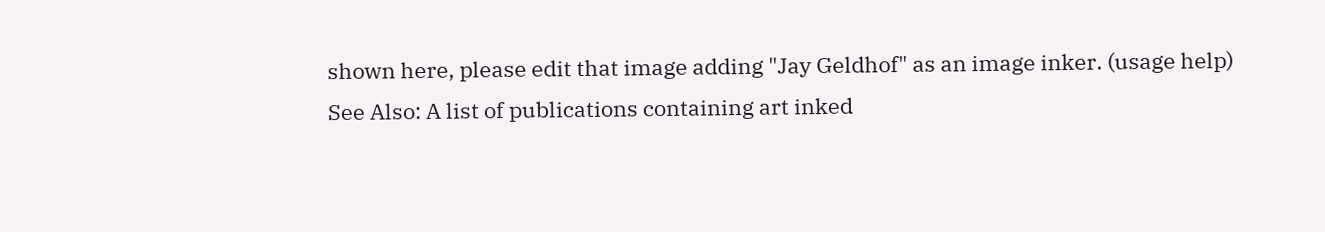shown here, please edit that image adding "Jay Geldhof" as an image inker. (usage help)
See Also: A list of publications containing art inked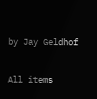by Jay Geldhof

All items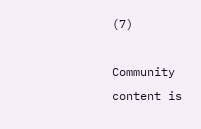(7)

Community content is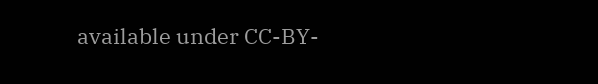available under CC-BY-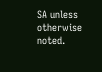SA unless otherwise noted.